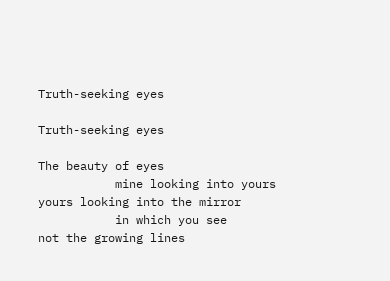Truth-seeking eyes

Truth-seeking eyes

The beauty of eyes
           mine looking into yours
yours looking into the mirror
           in which you see
not the growing lines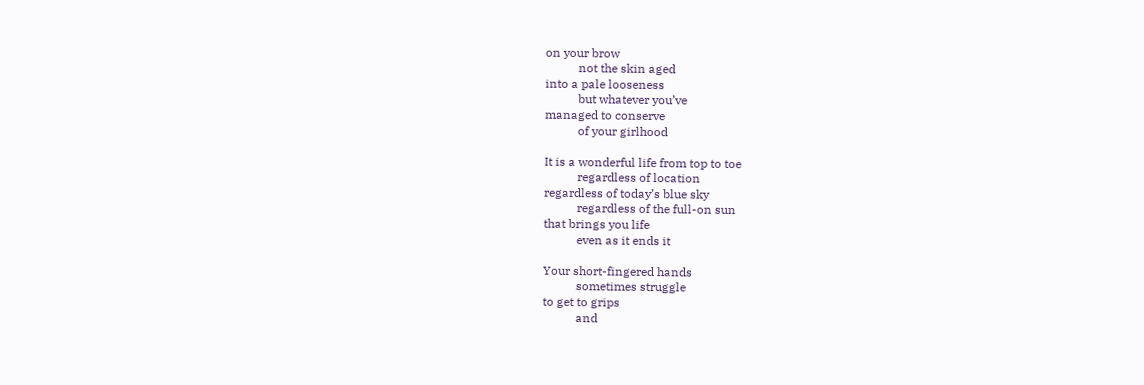on your brow
           not the skin aged
into a pale looseness
           but whatever you’ve
managed to conserve
           of your girlhood

It is a wonderful life from top to toe
           regardless of location
regardless of today’s blue sky
           regardless of the full-on sun
that brings you life
           even as it ends it

Your short-fingered hands
           sometimes struggle
to get to grips
           and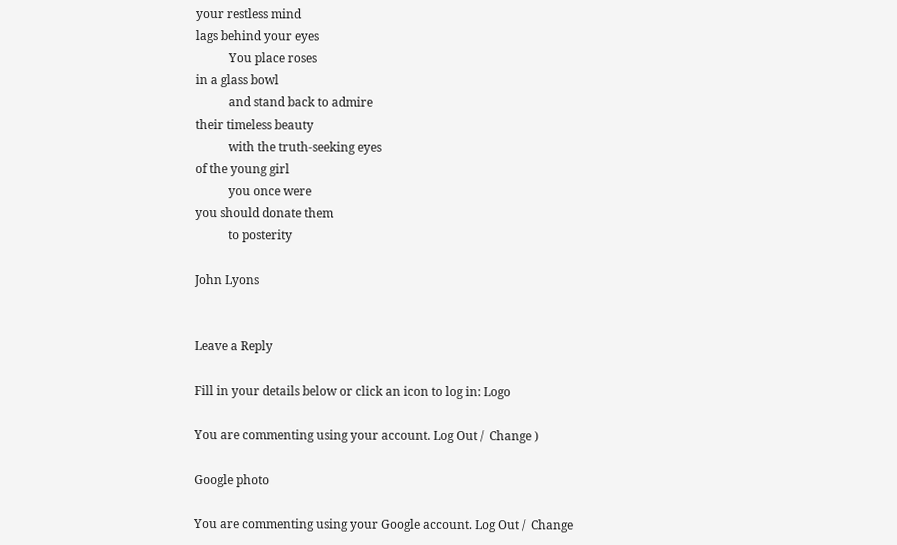your restless mind
lags behind your eyes
           You place roses
in a glass bowl
           and stand back to admire
their timeless beauty
           with the truth-seeking eyes
of the young girl
           you once were
you should donate them
           to posterity

John Lyons


Leave a Reply

Fill in your details below or click an icon to log in: Logo

You are commenting using your account. Log Out /  Change )

Google photo

You are commenting using your Google account. Log Out /  Change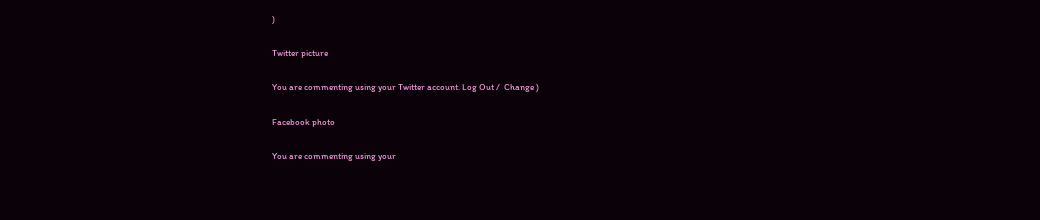)

Twitter picture

You are commenting using your Twitter account. Log Out /  Change )

Facebook photo

You are commenting using your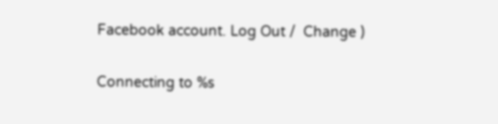Facebook account. Log Out /  Change )

Connecting to %s